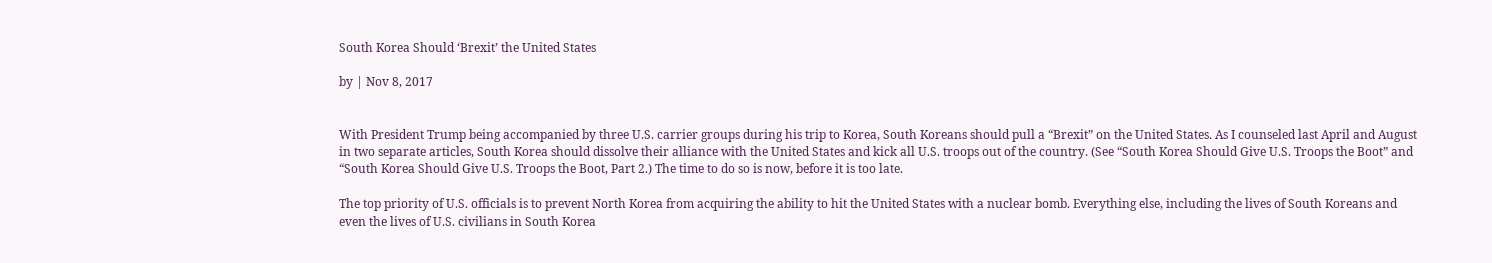South Korea Should ‘Brexit’ the United States

by | Nov 8, 2017


With President Trump being accompanied by three U.S. carrier groups during his trip to Korea, South Koreans should pull a “Brexit” on the United States. As I counseled last April and August in two separate articles, South Korea should dissolve their alliance with the United States and kick all U.S. troops out of the country. (See “South Korea Should Give U.S. Troops the Boot” and “South Korea Should Give U.S. Troops the Boot, Part 2.) The time to do so is now, before it is too late.

The top priority of U.S. officials is to prevent North Korea from acquiring the ability to hit the United States with a nuclear bomb. Everything else, including the lives of South Koreans and even the lives of U.S. civilians in South Korea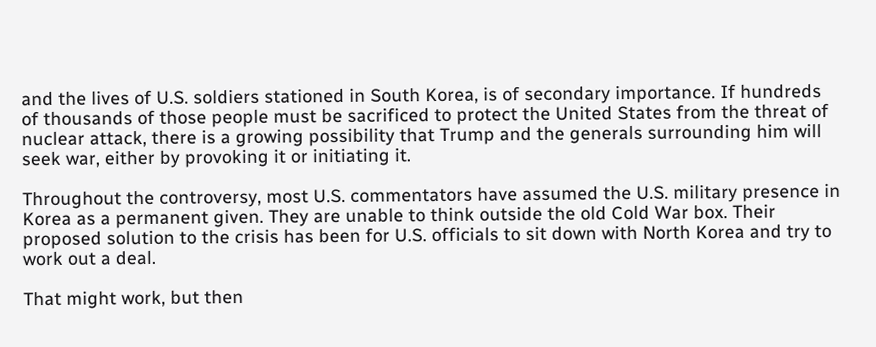and the lives of U.S. soldiers stationed in South Korea, is of secondary importance. If hundreds of thousands of those people must be sacrificed to protect the United States from the threat of nuclear attack, there is a growing possibility that Trump and the generals surrounding him will seek war, either by provoking it or initiating it.

Throughout the controversy, most U.S. commentators have assumed the U.S. military presence in Korea as a permanent given. They are unable to think outside the old Cold War box. Their proposed solution to the crisis has been for U.S. officials to sit down with North Korea and try to work out a deal.

That might work, but then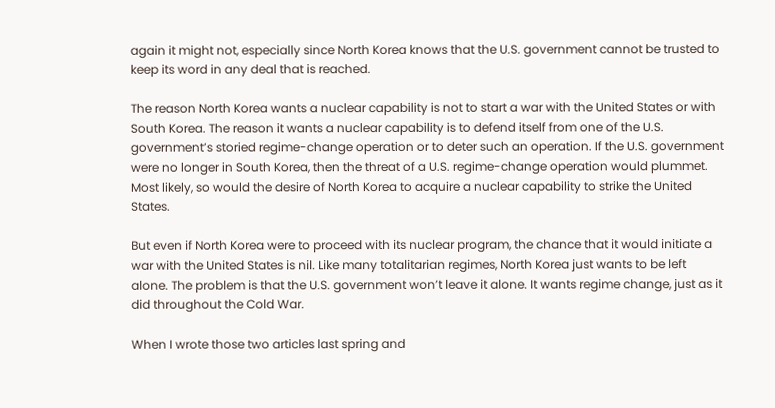again it might not, especially since North Korea knows that the U.S. government cannot be trusted to keep its word in any deal that is reached.

The reason North Korea wants a nuclear capability is not to start a war with the United States or with South Korea. The reason it wants a nuclear capability is to defend itself from one of the U.S. government’s storied regime-change operation or to deter such an operation. If the U.S. government were no longer in South Korea, then the threat of a U.S. regime-change operation would plummet. Most likely, so would the desire of North Korea to acquire a nuclear capability to strike the United States.

But even if North Korea were to proceed with its nuclear program, the chance that it would initiate a war with the United States is nil. Like many totalitarian regimes, North Korea just wants to be left alone. The problem is that the U.S. government won’t leave it alone. It wants regime change, just as it did throughout the Cold War.

When I wrote those two articles last spring and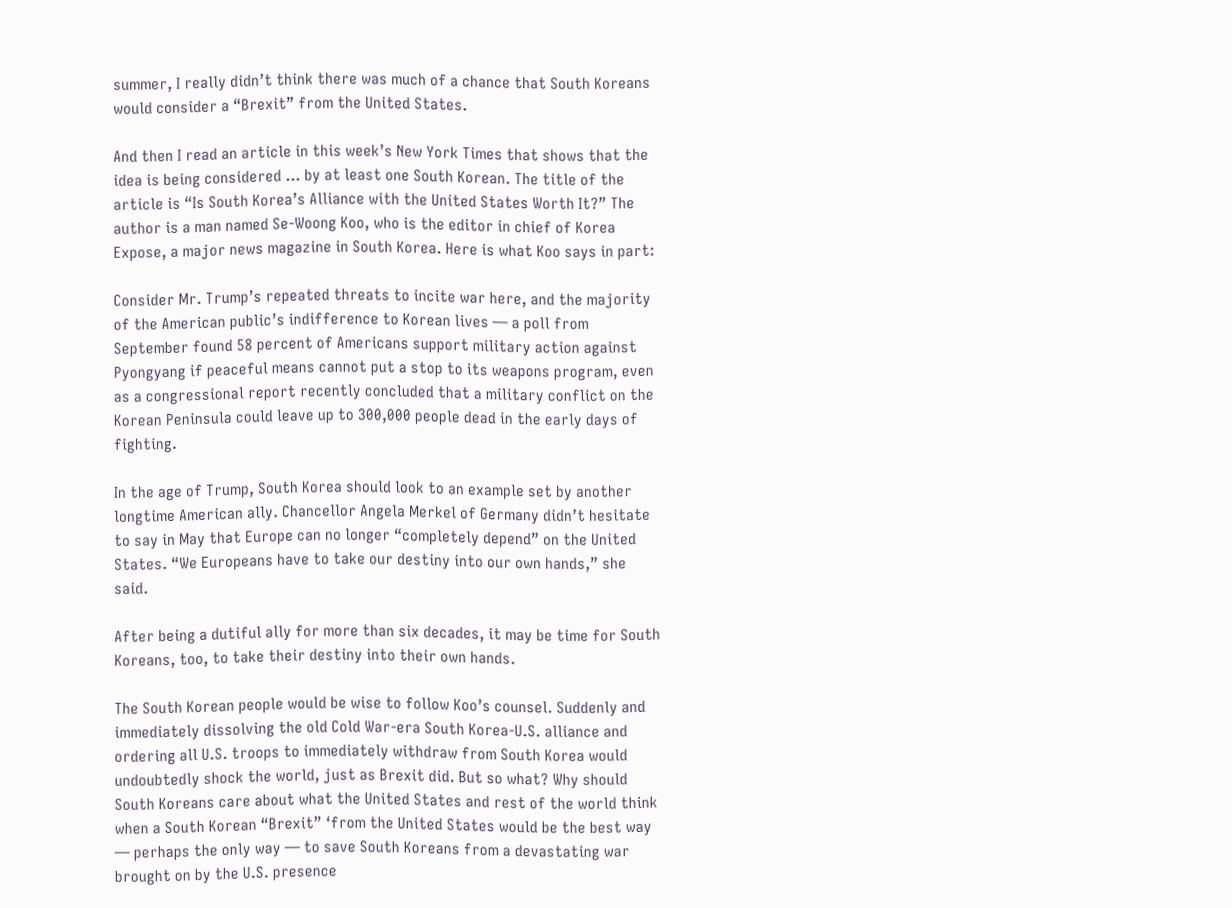summer, I really didn’t think there was much of a chance that South Koreans would consider a “Brexit” from the United States.

And then I read an article in this week’s New York Times that shows that the idea is being considered … by at least one South Korean. The title of the article is “Is South Korea’s Alliance with the United States Worth It?” The author is a man named Se-Woong Koo, who is the editor in chief of Korea Expose, a major news magazine in South Korea. Here is what Koo says in part:

Consider Mr. Trump’s repeated threats to incite war here, and the majority of the American public’s indifference to Korean lives — a poll from September found 58 percent of Americans support military action against Pyongyang if peaceful means cannot put a stop to its weapons program, even as a congressional report recently concluded that a military conflict on the Korean Peninsula could leave up to 300,000 people dead in the early days of fighting.

In the age of Trump, South Korea should look to an example set by another longtime American ally. Chancellor Angela Merkel of Germany didn’t hesitate to say in May that Europe can no longer “completely depend” on the United States. “We Europeans have to take our destiny into our own hands,” she said.

After being a dutiful ally for more than six decades, it may be time for South Koreans, too, to take their destiny into their own hands.

The South Korean people would be wise to follow Koo’s counsel. Suddenly and immediately dissolving the old Cold War-era South Korea-U.S. alliance and ordering all U.S. troops to immediately withdraw from South Korea would undoubtedly shock the world, just as Brexit did. But so what? Why should South Koreans care about what the United States and rest of the world think when a South Korean “Brexit” ‘from the United States would be the best way — perhaps the only way — to save South Koreans from a devastating war brought on by the U.S. presence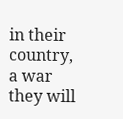in their country, a war they will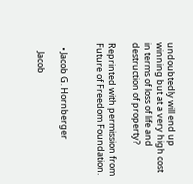undoubtedly will end up winning but at a very high cost in terms of loss of life and destruction of property?

Reprinted with permission from Future of Freedom Foundation.


  • Jacob G. Hornberger

    Jacob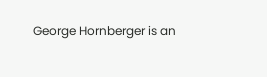George Hornberger is an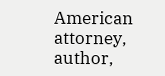American attorney, author,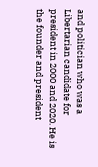and politician who was a Libertarian candidate for president in 2000 and 2020. He is the founder and president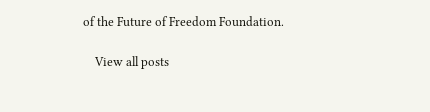of the Future of Freedom Foundation.

    View all posts